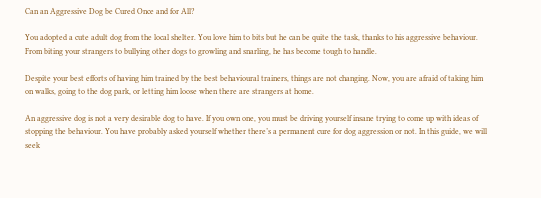Can an Aggressive Dog be Cured Once and for All?

You adopted a cute adult dog from the local shelter. You love him to bits but he can be quite the task, thanks to his aggressive behaviour. From biting your strangers to bullying other dogs to growling and snarling, he has become tough to handle.

Despite your best efforts of having him trained by the best behavioural trainers, things are not changing. Now, you are afraid of taking him on walks, going to the dog park, or letting him loose when there are strangers at home.

An aggressive dog is not a very desirable dog to have. If you own one, you must be driving yourself insane trying to come up with ideas of stopping the behaviour. You have probably asked yourself whether there’s a permanent cure for dog aggression or not. In this guide, we will seek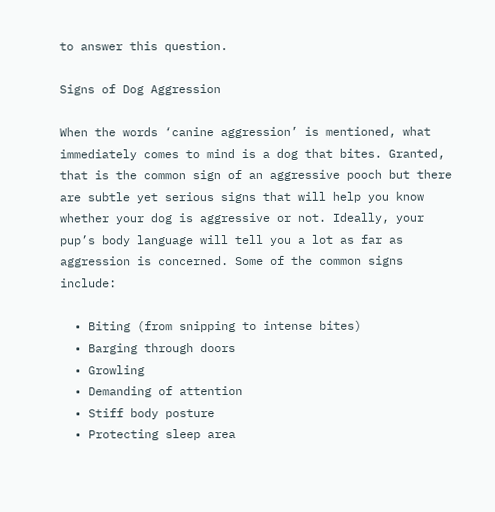to answer this question.

Signs of Dog Aggression

When the words ‘canine aggression’ is mentioned, what immediately comes to mind is a dog that bites. Granted, that is the common sign of an aggressive pooch but there are subtle yet serious signs that will help you know whether your dog is aggressive or not. Ideally, your pup’s body language will tell you a lot as far as aggression is concerned. Some of the common signs include:

  • Biting (from snipping to intense bites)
  • Barging through doors
  • Growling
  • Demanding of attention
  • Stiff body posture
  • Protecting sleep area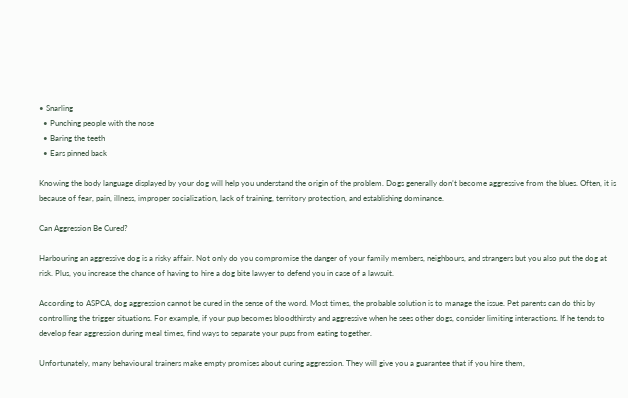• Snarling
  • Punching people with the nose
  • Baring the teeth
  • Ears pinned back

Knowing the body language displayed by your dog will help you understand the origin of the problem. Dogs generally don’t become aggressive from the blues. Often, it is because of fear, pain, illness, improper socialization, lack of training, territory protection, and establishing dominance.

Can Aggression Be Cured?

Harbouring an aggressive dog is a risky affair. Not only do you compromise the danger of your family members, neighbours, and strangers but you also put the dog at risk. Plus, you increase the chance of having to hire a dog bite lawyer to defend you in case of a lawsuit.

According to ASPCA, dog aggression cannot be cured in the sense of the word. Most times, the probable solution is to manage the issue. Pet parents can do this by controlling the trigger situations. For example, if your pup becomes bloodthirsty and aggressive when he sees other dogs, consider limiting interactions. If he tends to develop fear aggression during meal times, find ways to separate your pups from eating together.

Unfortunately, many behavioural trainers make empty promises about curing aggression. They will give you a guarantee that if you hire them,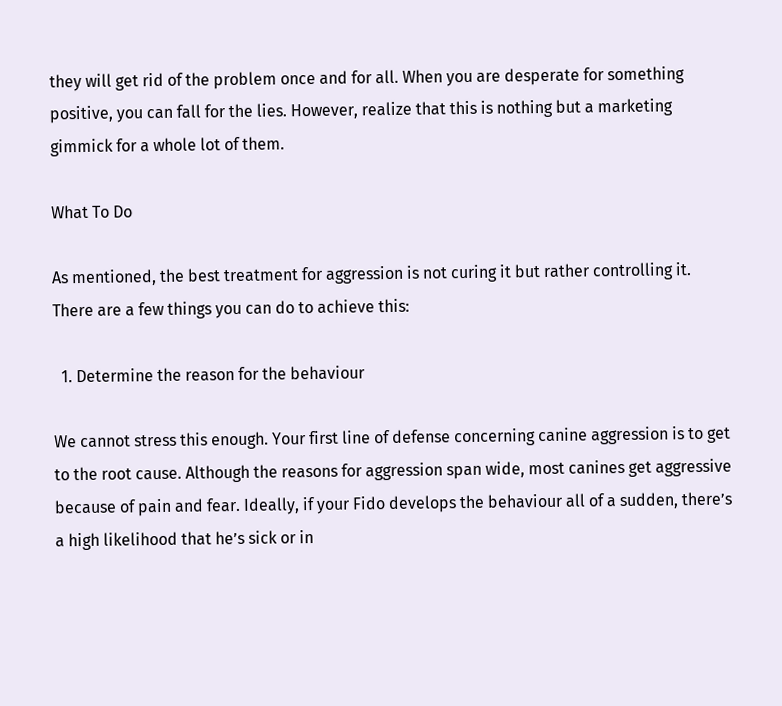they will get rid of the problem once and for all. When you are desperate for something positive, you can fall for the lies. However, realize that this is nothing but a marketing gimmick for a whole lot of them.

What To Do

As mentioned, the best treatment for aggression is not curing it but rather controlling it. There are a few things you can do to achieve this:

  1. Determine the reason for the behaviour

We cannot stress this enough. Your first line of defense concerning canine aggression is to get to the root cause. Although the reasons for aggression span wide, most canines get aggressive because of pain and fear. Ideally, if your Fido develops the behaviour all of a sudden, there’s a high likelihood that he’s sick or in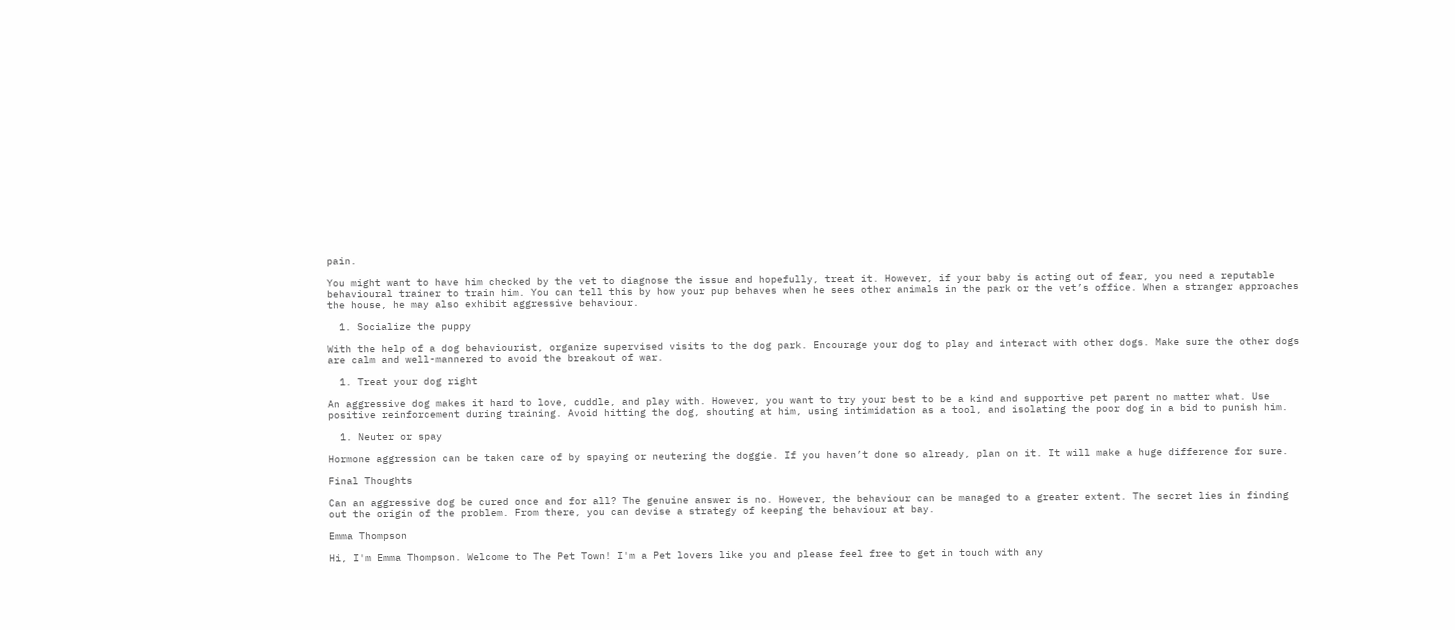pain.

You might want to have him checked by the vet to diagnose the issue and hopefully, treat it. However, if your baby is acting out of fear, you need a reputable behavioural trainer to train him. You can tell this by how your pup behaves when he sees other animals in the park or the vet’s office. When a stranger approaches the house, he may also exhibit aggressive behaviour.

  1. Socialize the puppy

With the help of a dog behaviourist, organize supervised visits to the dog park. Encourage your dog to play and interact with other dogs. Make sure the other dogs are calm and well-mannered to avoid the breakout of war.

  1. Treat your dog right

An aggressive dog makes it hard to love, cuddle, and play with. However, you want to try your best to be a kind and supportive pet parent no matter what. Use positive reinforcement during training. Avoid hitting the dog, shouting at him, using intimidation as a tool, and isolating the poor dog in a bid to punish him.

  1. Neuter or spay

Hormone aggression can be taken care of by spaying or neutering the doggie. If you haven’t done so already, plan on it. It will make a huge difference for sure.

Final Thoughts

Can an aggressive dog be cured once and for all? The genuine answer is no. However, the behaviour can be managed to a greater extent. The secret lies in finding out the origin of the problem. From there, you can devise a strategy of keeping the behaviour at bay.

Emma Thompson

Hi, I'm Emma Thompson. Welcome to The Pet Town! I'm a Pet lovers like you and please feel free to get in touch with any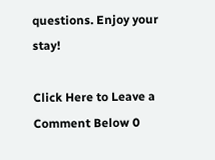questions. Enjoy your stay!

Click Here to Leave a Comment Below 0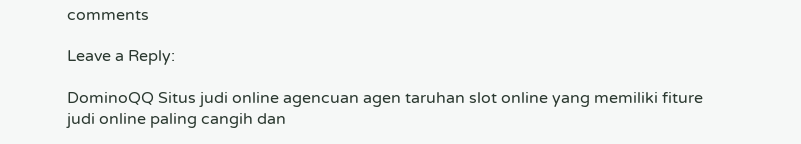comments

Leave a Reply:

DominoQQ Situs judi online agencuan agen taruhan slot online yang memiliki fiture judi online paling cangih dan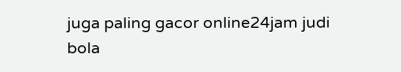juga paling gacor online24jam judi bola